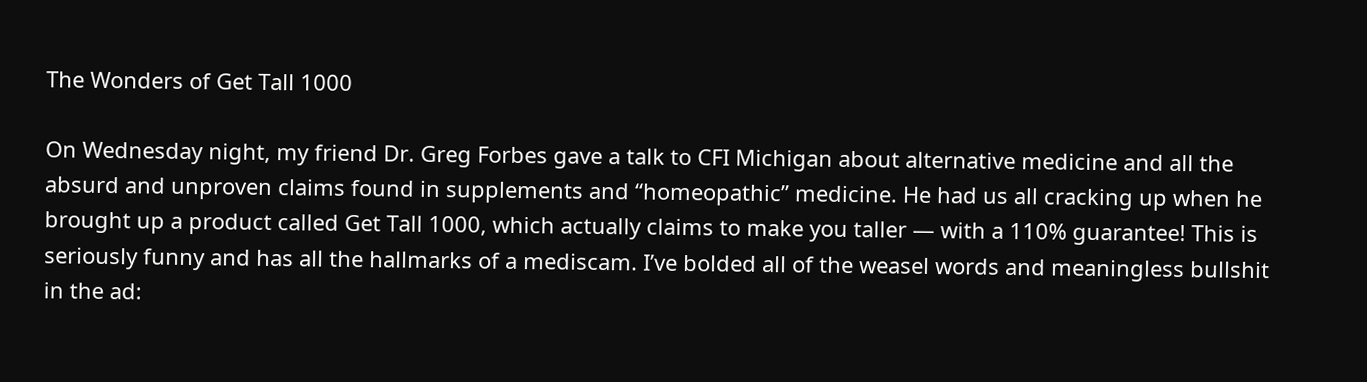The Wonders of Get Tall 1000

On Wednesday night, my friend Dr. Greg Forbes gave a talk to CFI Michigan about alternative medicine and all the absurd and unproven claims found in supplements and “homeopathic” medicine. He had us all cracking up when he brought up a product called Get Tall 1000, which actually claims to make you taller — with a 110% guarantee! This is seriously funny and has all the hallmarks of a mediscam. I’ve bolded all of the weasel words and meaningless bullshit in the ad: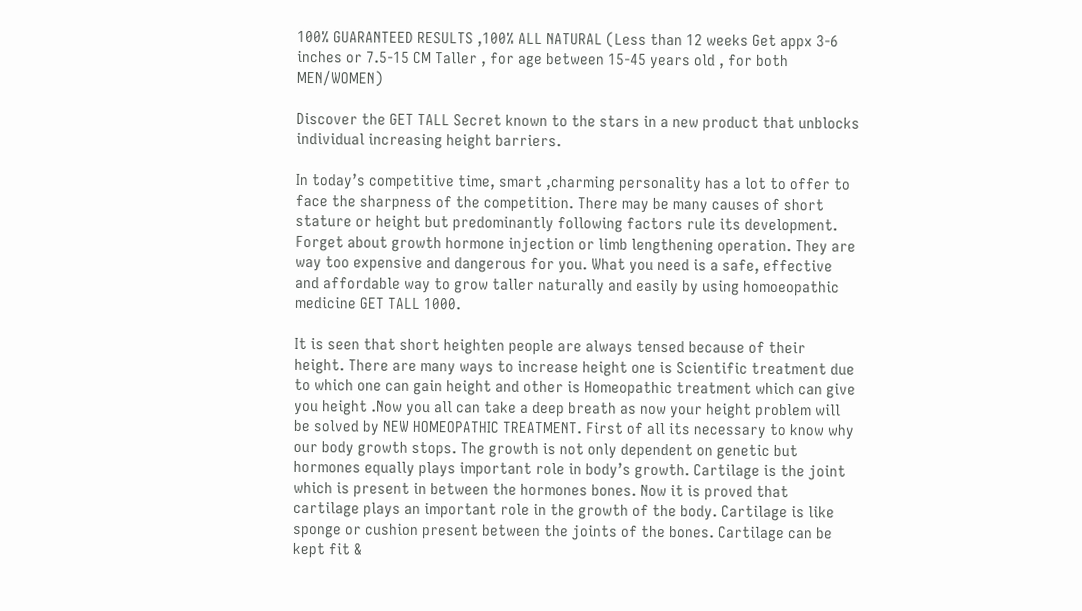100% GUARANTEED RESULTS ,100% ALL NATURAL (Less than 12 weeks Get appx 3-6 inches or 7.5-15 CM Taller , for age between 15-45 years old , for both MEN/WOMEN)

Discover the GET TALL Secret known to the stars in a new product that unblocks individual increasing height barriers.

In today’s competitive time, smart ,charming personality has a lot to offer to face the sharpness of the competition. There may be many causes of short stature or height but predominantly following factors rule its development. Forget about growth hormone injection or limb lengthening operation. They are way too expensive and dangerous for you. What you need is a safe, effective and affordable way to grow taller naturally and easily by using homoeopathic medicine GET TALL 1000.

It is seen that short heighten people are always tensed because of their height. There are many ways to increase height one is Scientific treatment due to which one can gain height and other is Homeopathic treatment which can give you height .Now you all can take a deep breath as now your height problem will be solved by NEW HOMEOPATHIC TREATMENT. First of all its necessary to know why our body growth stops. The growth is not only dependent on genetic but hormones equally plays important role in body’s growth. Cartilage is the joint which is present in between the hormones bones. Now it is proved that cartilage plays an important role in the growth of the body. Cartilage is like sponge or cushion present between the joints of the bones. Cartilage can be kept fit &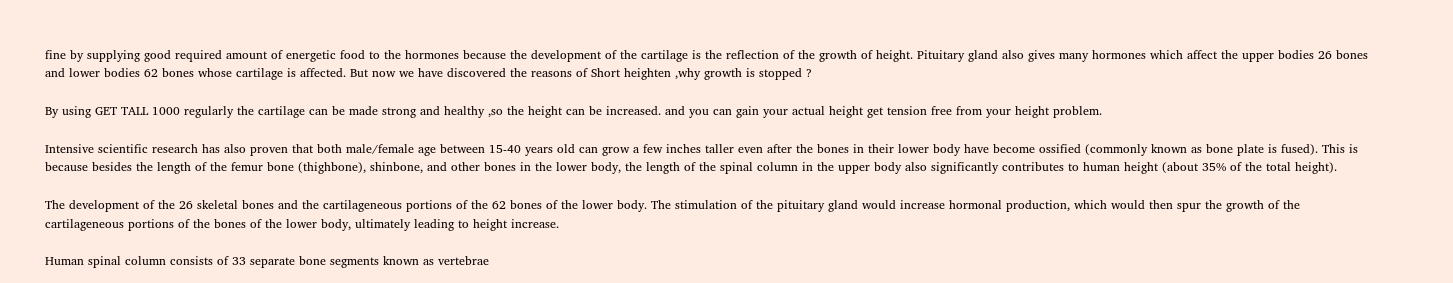fine by supplying good required amount of energetic food to the hormones because the development of the cartilage is the reflection of the growth of height. Pituitary gland also gives many hormones which affect the upper bodies 26 bones and lower bodies 62 bones whose cartilage is affected. But now we have discovered the reasons of Short heighten ,why growth is stopped ?

By using GET TALL 1000 regularly the cartilage can be made strong and healthy ,so the height can be increased. and you can gain your actual height get tension free from your height problem.

Intensive scientific research has also proven that both male/female age between 15-40 years old can grow a few inches taller even after the bones in their lower body have become ossified (commonly known as bone plate is fused). This is because besides the length of the femur bone (thighbone), shinbone, and other bones in the lower body, the length of the spinal column in the upper body also significantly contributes to human height (about 35% of the total height).

The development of the 26 skeletal bones and the cartilageneous portions of the 62 bones of the lower body. The stimulation of the pituitary gland would increase hormonal production, which would then spur the growth of the cartilageneous portions of the bones of the lower body, ultimately leading to height increase.

Human spinal column consists of 33 separate bone segments known as vertebrae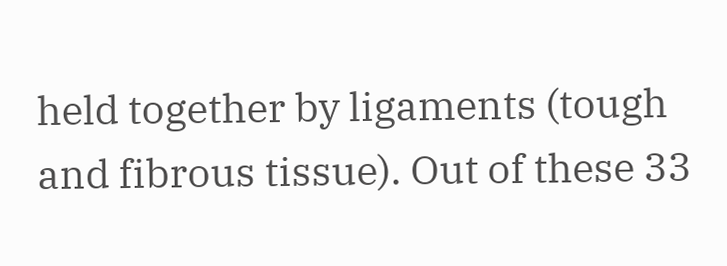held together by ligaments (tough and fibrous tissue). Out of these 33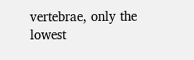vertebrae, only the lowest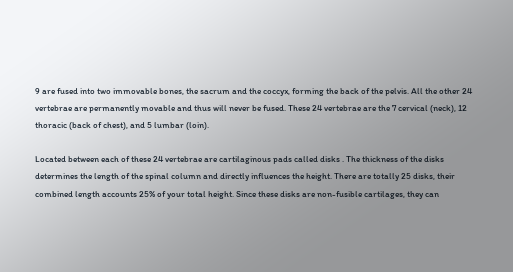9 are fused into two immovable bones, the sacrum and the coccyx, forming the back of the pelvis. All the other 24 vertebrae are permanently movable and thus will never be fused. These 24 vertebrae are the 7 cervical (neck), 12 thoracic (back of chest), and 5 lumbar (loin).

Located between each of these 24 vertebrae are cartilaginous pads called disks . The thickness of the disks determines the length of the spinal column and directly influences the height. There are totally 25 disks, their combined length accounts 25% of your total height. Since these disks are non-fusible cartilages, they can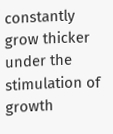constantly grow thicker under the stimulation of growth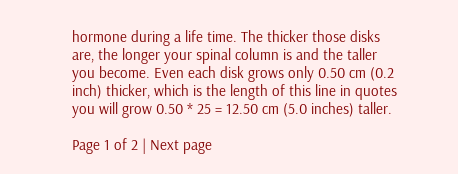hormone during a life time. The thicker those disks are, the longer your spinal column is and the taller you become. Even each disk grows only 0.50 cm (0.2 inch) thicker, which is the length of this line in quotes you will grow 0.50 * 25 = 12.50 cm (5.0 inches) taller.

Page 1 of 2 | Next page